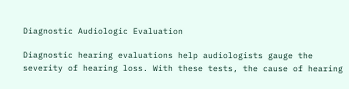Diagnostic Audiologic Evaluation

Diagnostic hearing evaluations help audiologists gauge the severity of hearing loss. With these tests, the cause of hearing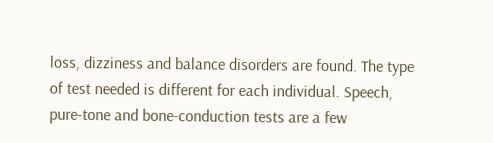loss, dizziness and balance disorders are found. The type of test needed is different for each individual. Speech, pure-tone and bone-conduction tests are a few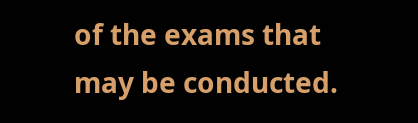of the exams that may be conducted.